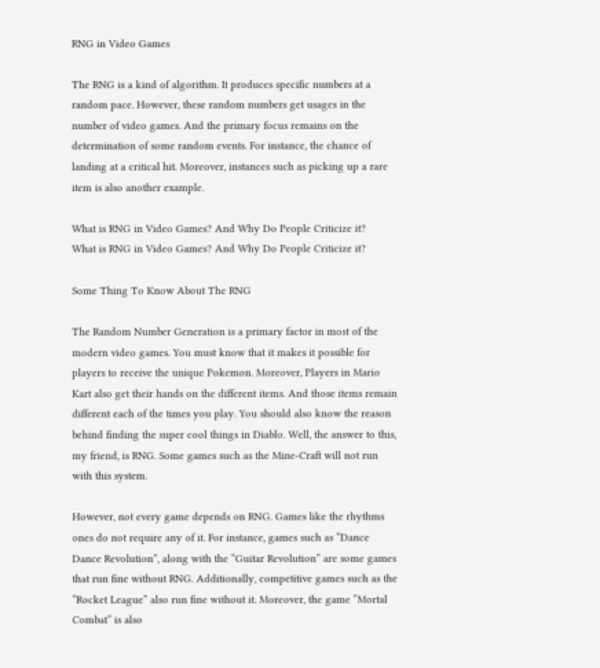RNG in Video Games

The RNG is a kind of algorithm. It produces specific numbers at a random pace. However, these random numbers get usages in the number of video games. And the primary focus remains on the determination of some random events. For instance, the chance of landing at a critical hit. Moreover, instances such as picking up a rare item is also another example.

What is RNG in Video Games? And Why Do People Criticize it?
What is RNG in Video Games? And Why Do People Criticize it?

Some Thing To Know About The RNG

The Random Number Generation is a primary factor in most of the modern video games. You must know that it makes it possible for players to receive the unique Pokemon. Moreover, Players in Mario Kart also get their hands on the different items. And those items remain different each of the times you play. You should also know the reason behind finding the super cool things in Diablo. Well, the answer to this, my friend, is RNG. Some games such as the Mine-Craft will not run with this system.

However, not every game depends on RNG. Games like the rhythms ones do not require any of it. For instance, games such as “Dance Dance Revolution”, along with the “Guitar Revolution” are some games that run fine without RNG. Additionally, competitive games such as the “Rocket League” also run fine without it. Moreover, the game “Mortal Combat” is also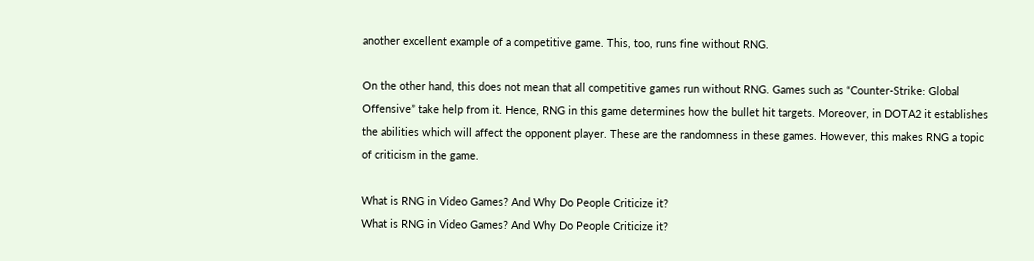another excellent example of a competitive game. This, too, runs fine without RNG.

On the other hand, this does not mean that all competitive games run without RNG. Games such as “Counter-Strike: Global Offensive” take help from it. Hence, RNG in this game determines how the bullet hit targets. Moreover, in DOTA2 it establishes the abilities which will affect the opponent player. These are the randomness in these games. However, this makes RNG a topic of criticism in the game.

What is RNG in Video Games? And Why Do People Criticize it?
What is RNG in Video Games? And Why Do People Criticize it?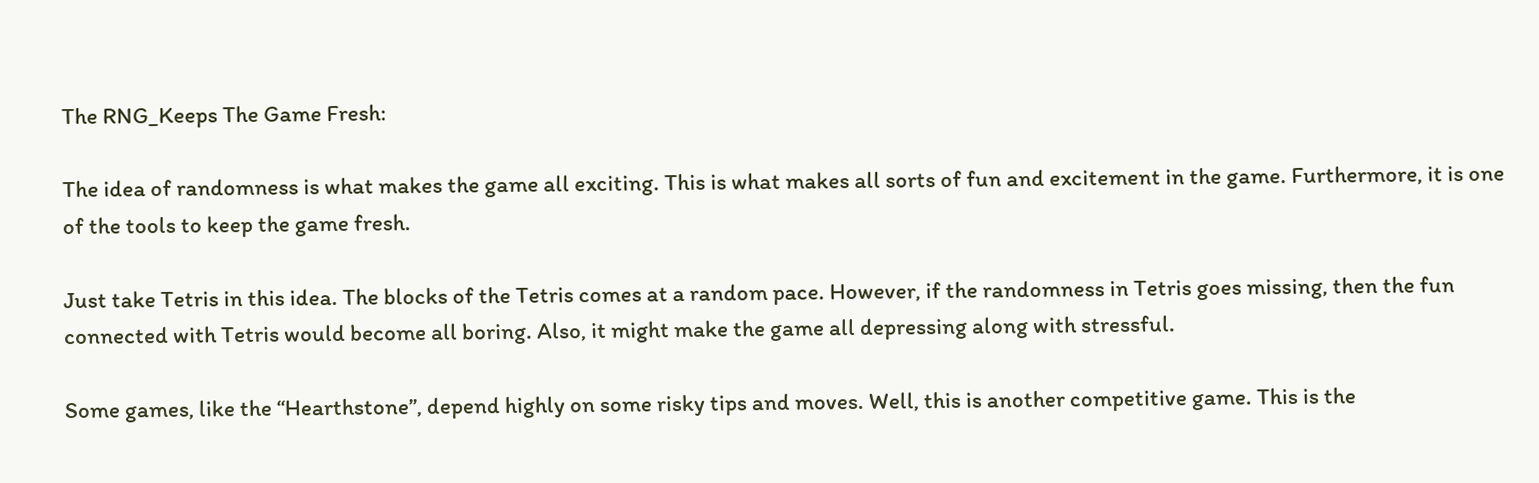The RNG_Keeps The Game Fresh:

The idea of randomness is what makes the game all exciting. This is what makes all sorts of fun and excitement in the game. Furthermore, it is one of the tools to keep the game fresh.

Just take Tetris in this idea. The blocks of the Tetris comes at a random pace. However, if the randomness in Tetris goes missing, then the fun connected with Tetris would become all boring. Also, it might make the game all depressing along with stressful.

Some games, like the “Hearthstone”, depend highly on some risky tips and moves. Well, this is another competitive game. This is the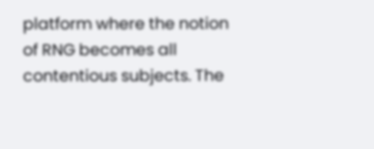platform where the notion of RNG becomes all contentious subjects. The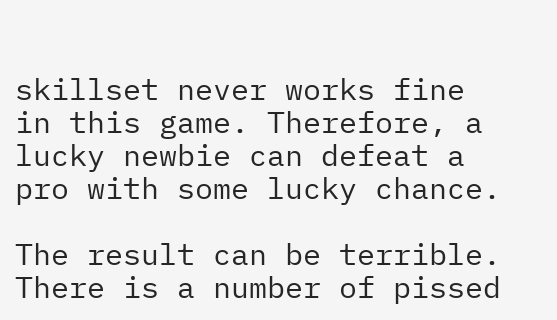skillset never works fine in this game. Therefore, a lucky newbie can defeat a pro with some lucky chance.

The result can be terrible. There is a number of pissed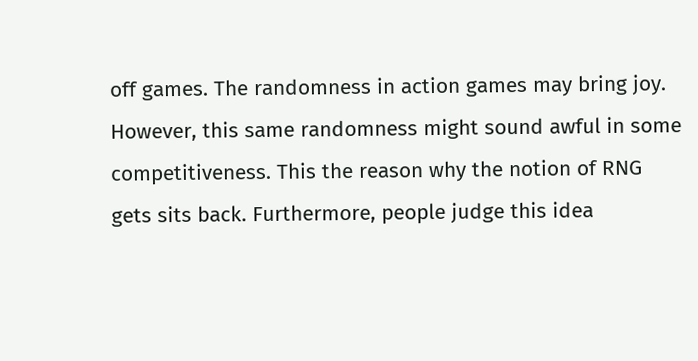off games. The randomness in action games may bring joy. However, this same randomness might sound awful in some competitiveness. This the reason why the notion of RNG gets sits back. Furthermore, people judge this idea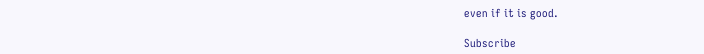even if it is good.

Subscribe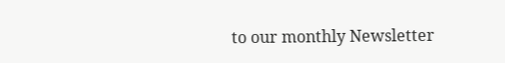to our monthly Newsletter